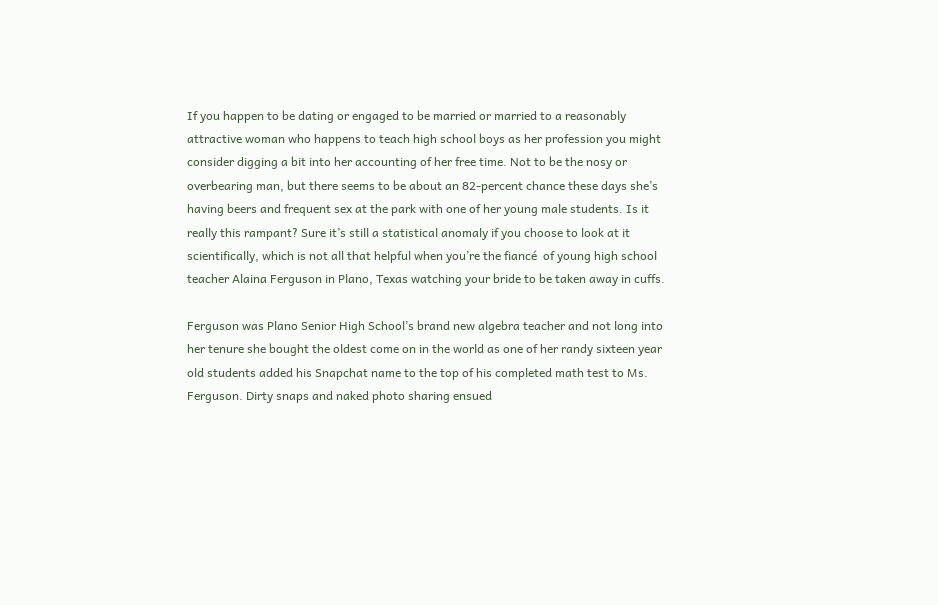If you happen to be dating or engaged to be married or married to a reasonably attractive woman who happens to teach high school boys as her profession you might consider digging a bit into her accounting of her free time. Not to be the nosy or overbearing man, but there seems to be about an 82-percent chance these days she’s having beers and frequent sex at the park with one of her young male students. Is it really this rampant? Sure it’s still a statistical anomaly if you choose to look at it scientifically, which is not all that helpful when you’re the fiancé  of young high school teacher Alaina Ferguson in Plano, Texas watching your bride to be taken away in cuffs.

Ferguson was Plano Senior High School’s brand new algebra teacher and not long into her tenure she bought the oldest come on in the world as one of her randy sixteen year old students added his Snapchat name to the top of his completed math test to Ms. Ferguson. Dirty snaps and naked photo sharing ensued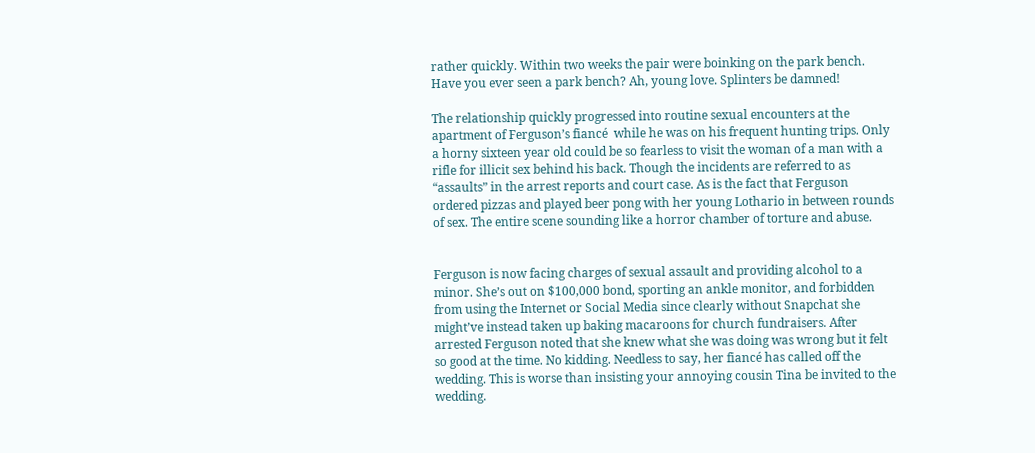rather quickly. Within two weeks the pair were boinking on the park bench. Have you ever seen a park bench? Ah, young love. Splinters be damned!

The relationship quickly progressed into routine sexual encounters at the apartment of Ferguson’s fiancé  while he was on his frequent hunting trips. Only a horny sixteen year old could be so fearless to visit the woman of a man with a rifle for illicit sex behind his back. Though the incidents are referred to as “assaults” in the arrest reports and court case. As is the fact that Ferguson ordered pizzas and played beer pong with her young Lothario in between rounds of sex. The entire scene sounding like a horror chamber of torture and abuse.


Ferguson is now facing charges of sexual assault and providing alcohol to a minor. She’s out on $100,000 bond, sporting an ankle monitor, and forbidden from using the Internet or Social Media since clearly without Snapchat she might’ve instead taken up baking macaroons for church fundraisers. After arrested Ferguson noted that she knew what she was doing was wrong but it felt so good at the time. No kidding. Needless to say, her fiancé has called off the wedding. This is worse than insisting your annoying cousin Tina be invited to the wedding.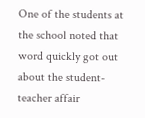One of the students at the school noted that word quickly got out about the student-teacher affair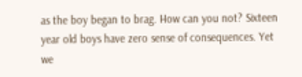as the boy began to brag. How can you not? Sixteen year old boys have zero sense of consequences. Yet we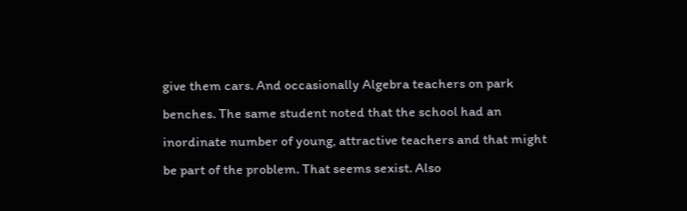give them cars. And occasionally Algebra teachers on park benches. The same student noted that the school had an inordinate number of young, attractive teachers and that might be part of the problem. That seems sexist. Also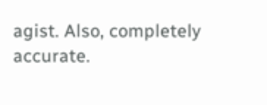agist. Also, completely accurate.